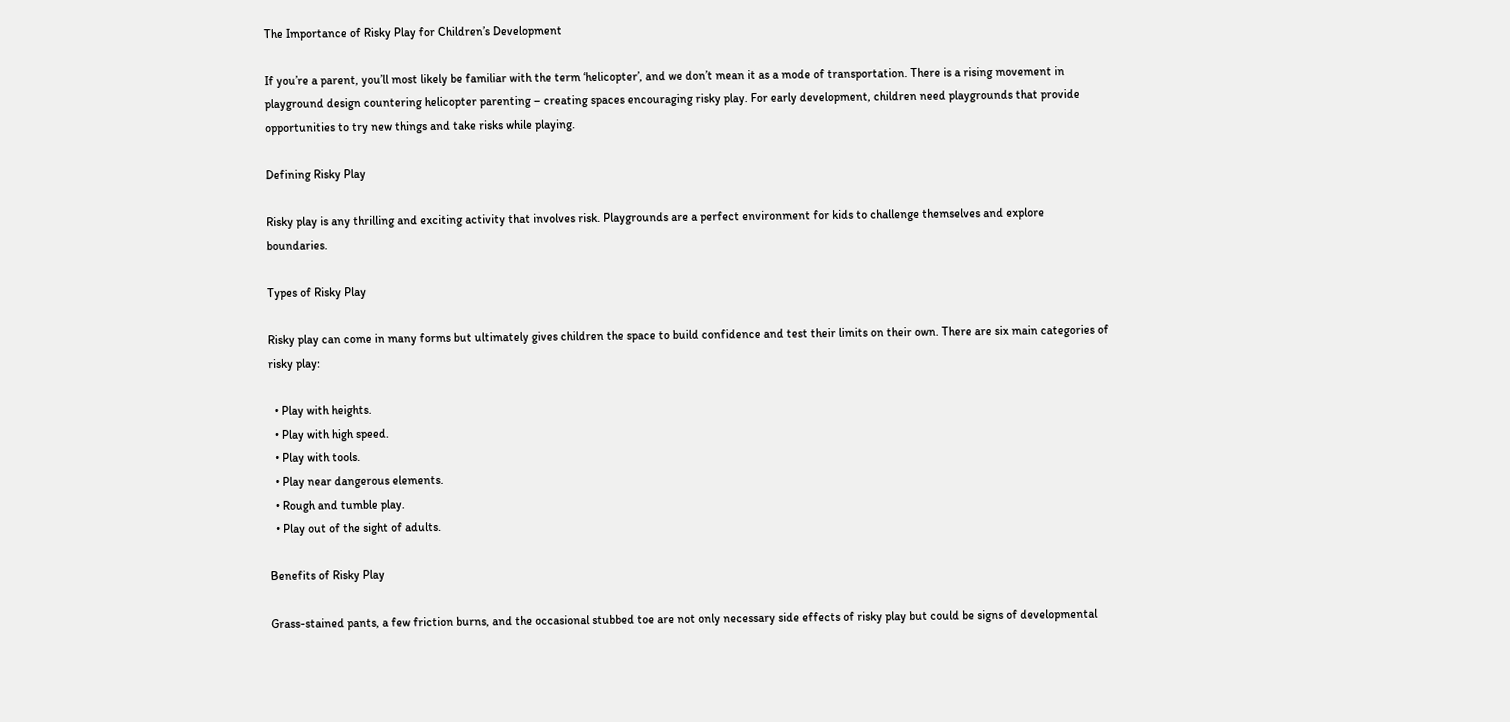The Importance of Risky Play for Children’s Development

If you’re a parent, you’ll most likely be familiar with the term ‘helicopter’, and we don’t mean it as a mode of transportation. There is a rising movement in playground design countering helicopter parenting – creating spaces encouraging risky play. For early development, children need playgrounds that provide opportunities to try new things and take risks while playing.

Defining Risky Play

Risky play is any thrilling and exciting activity that involves risk. Playgrounds are a perfect environment for kids to challenge themselves and explore boundaries.

Types of Risky Play

Risky play can come in many forms but ultimately gives children the space to build confidence and test their limits on their own. There are six main categories of risky play:

  • Play with heights.
  • Play with high speed.
  • Play with tools.
  • Play near dangerous elements.
  • Rough and tumble play.
  • Play out of the sight of adults.

Benefits of Risky Play

Grass-stained pants, a few friction burns, and the occasional stubbed toe are not only necessary side effects of risky play but could be signs of developmental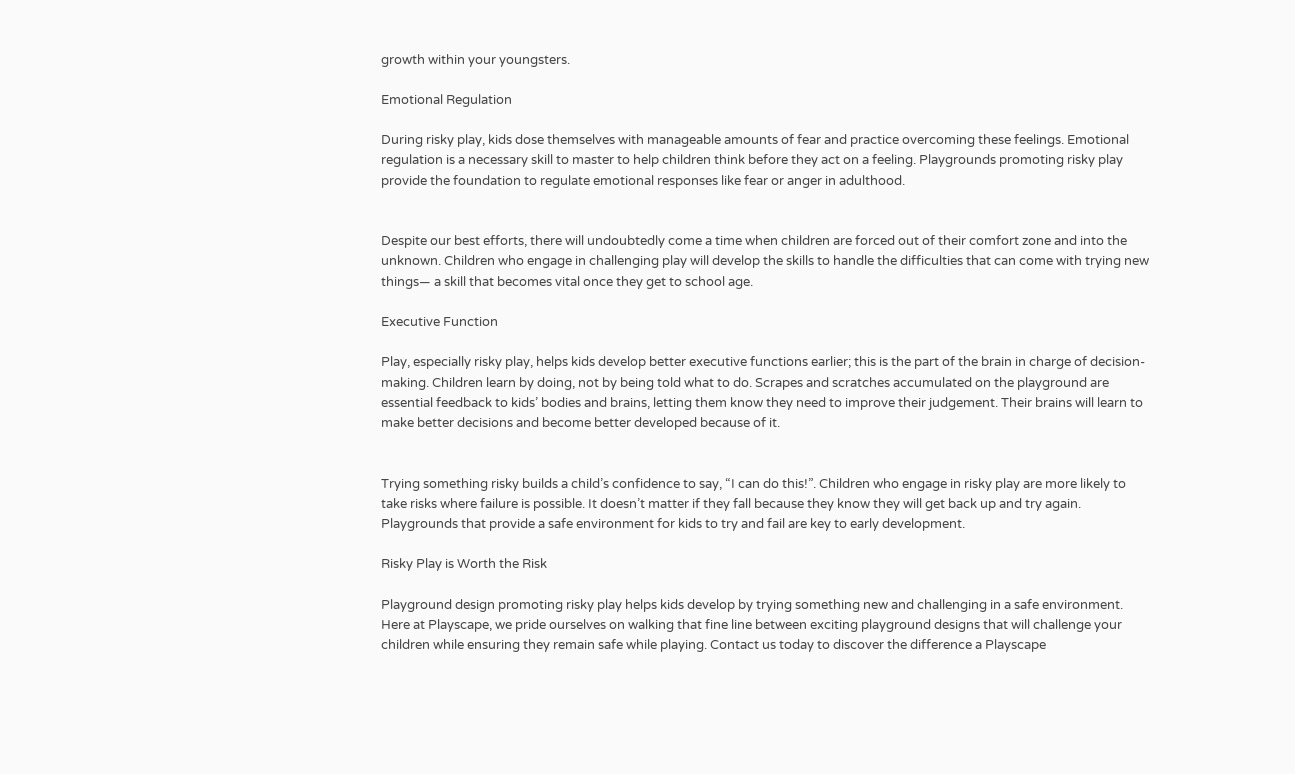growth within your youngsters.

Emotional Regulation

During risky play, kids dose themselves with manageable amounts of fear and practice overcoming these feelings. Emotional regulation is a necessary skill to master to help children think before they act on a feeling. Playgrounds promoting risky play provide the foundation to regulate emotional responses like fear or anger in adulthood.


Despite our best efforts, there will undoubtedly come a time when children are forced out of their comfort zone and into the unknown. Children who engage in challenging play will develop the skills to handle the difficulties that can come with trying new things— a skill that becomes vital once they get to school age.

Executive Function

Play, especially risky play, helps kids develop better executive functions earlier; this is the part of the brain in charge of decision-making. Children learn by doing, not by being told what to do. Scrapes and scratches accumulated on the playground are essential feedback to kids’ bodies and brains, letting them know they need to improve their judgement. Their brains will learn to make better decisions and become better developed because of it.


Trying something risky builds a child’s confidence to say, “I can do this!”. Children who engage in risky play are more likely to take risks where failure is possible. It doesn’t matter if they fall because they know they will get back up and try again. Playgrounds that provide a safe environment for kids to try and fail are key to early development.

Risky Play is Worth the Risk

Playground design promoting risky play helps kids develop by trying something new and challenging in a safe environment. Here at Playscape, we pride ourselves on walking that fine line between exciting playground designs that will challenge your children while ensuring they remain safe while playing. Contact us today to discover the difference a Playscape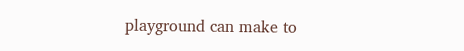playground can make to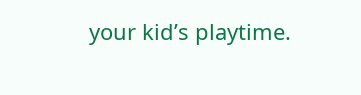your kid’s playtime.